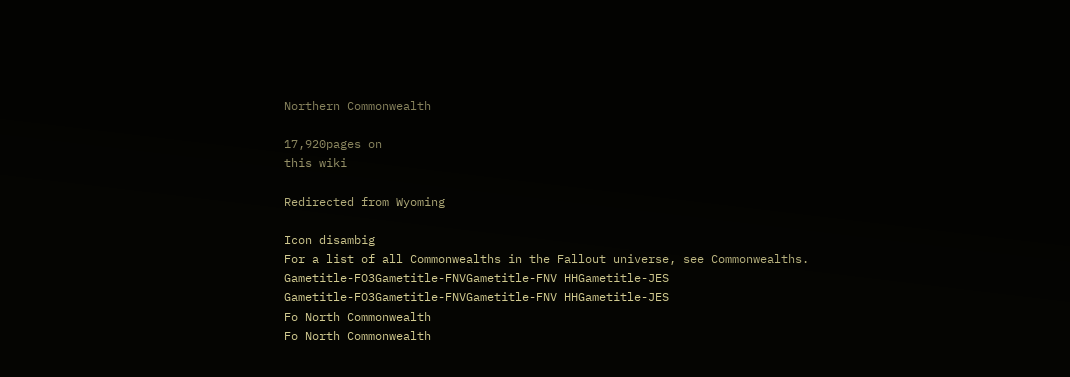Northern Commonwealth

17,920pages on
this wiki

Redirected from Wyoming

Icon disambig
For a list of all Commonwealths in the Fallout universe, see Commonwealths.
Gametitle-FO3Gametitle-FNVGametitle-FNV HHGametitle-JES
Gametitle-FO3Gametitle-FNVGametitle-FNV HHGametitle-JES
Fo North Commonwealth
Fo North Commonwealth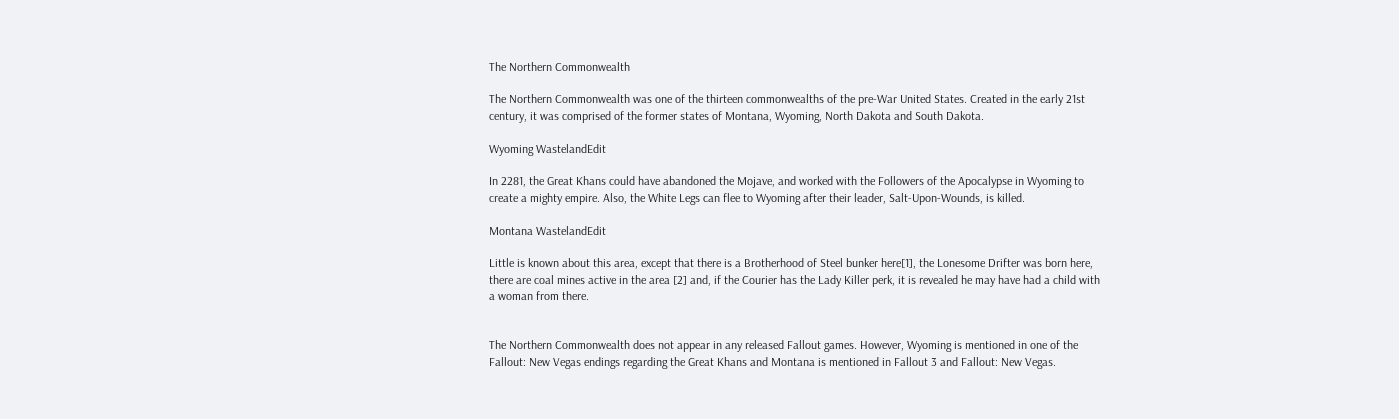The Northern Commonwealth

The Northern Commonwealth was one of the thirteen commonwealths of the pre-War United States. Created in the early 21st century, it was comprised of the former states of Montana, Wyoming, North Dakota and South Dakota.

Wyoming WastelandEdit

In 2281, the Great Khans could have abandoned the Mojave, and worked with the Followers of the Apocalypse in Wyoming to create a mighty empire. Also, the White Legs can flee to Wyoming after their leader, Salt-Upon-Wounds, is killed.

Montana WastelandEdit

Little is known about this area, except that there is a Brotherhood of Steel bunker here[1], the Lonesome Drifter was born here, there are coal mines active in the area [2] and, if the Courier has the Lady Killer perk, it is revealed he may have had a child with a woman from there.


The Northern Commonwealth does not appear in any released Fallout games. However, Wyoming is mentioned in one of the Fallout: New Vegas endings regarding the Great Khans and Montana is mentioned in Fallout 3 and Fallout: New Vegas.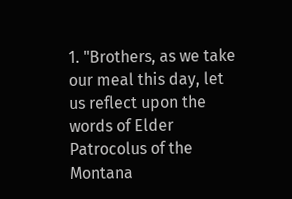1. "Brothers, as we take our meal this day, let us reflect upon the words of Elder Patrocolus of the Montana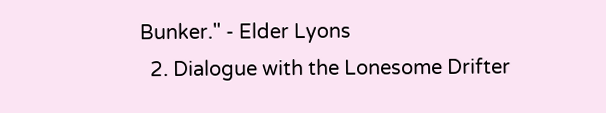Bunker." - Elder Lyons
  2. Dialogue with the Lonesome Drifter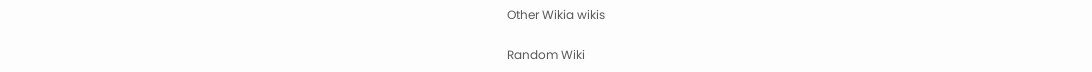Other Wikia wikis

Random Wiki